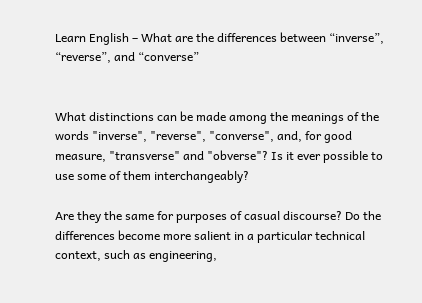Learn English – What are the differences between “inverse”, “reverse”, and “converse”


What distinctions can be made among the meanings of the words "inverse", "reverse", "converse", and, for good measure, "transverse" and "obverse"? Is it ever possible to use some of them interchangeably?

Are they the same for purposes of casual discourse? Do the differences become more salient in a particular technical context, such as engineering,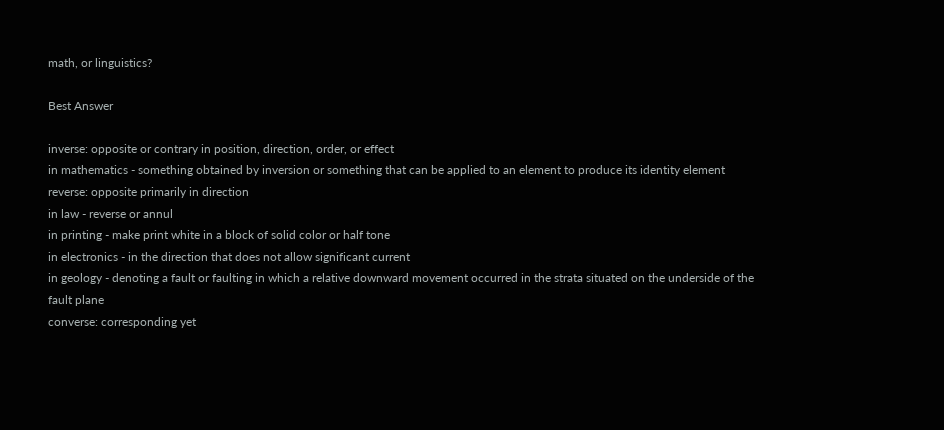math, or linguistics?

Best Answer

inverse: opposite or contrary in position, direction, order, or effect
in mathematics - something obtained by inversion or something that can be applied to an element to produce its identity element
reverse: opposite primarily in direction
in law - reverse or annul
in printing - make print white in a block of solid color or half tone
in electronics - in the direction that does not allow significant current
in geology - denoting a fault or faulting in which a relative downward movement occurred in the strata situated on the underside of the fault plane
converse: corresponding yet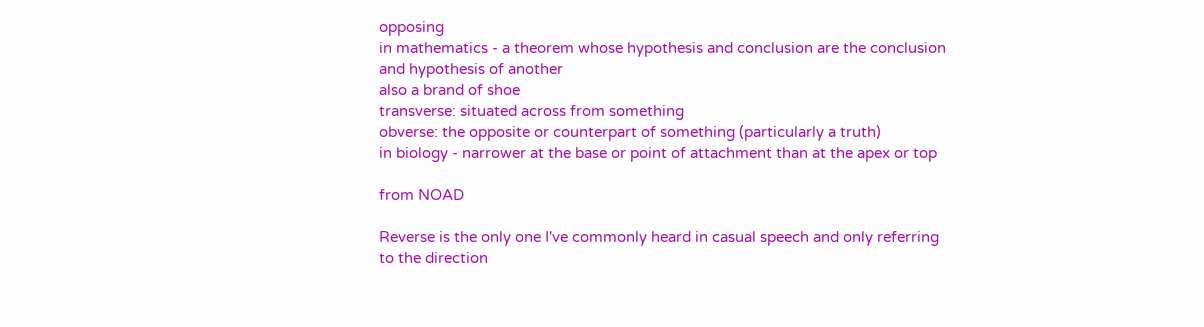opposing
in mathematics - a theorem whose hypothesis and conclusion are the conclusion and hypothesis of another
also a brand of shoe
transverse: situated across from something
obverse: the opposite or counterpart of something (particularly a truth)
in biology - narrower at the base or point of attachment than at the apex or top

from NOAD

Reverse is the only one I've commonly heard in casual speech and only referring to the direction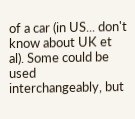of a car (in US... don't know about UK et al). Some could be used interchangeably, but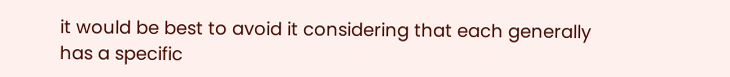it would be best to avoid it considering that each generally has a specific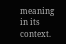meaning in its context.